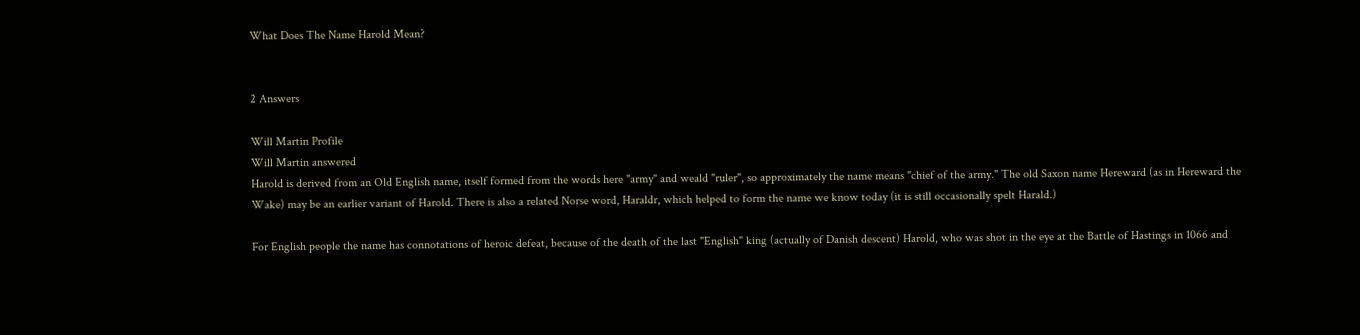What Does The Name Harold Mean?


2 Answers

Will Martin Profile
Will Martin answered
Harold is derived from an Old English name, itself formed from the words here "army" and weald "ruler", so approximately the name means "chief of the army." The old Saxon name Hereward (as in Hereward the Wake) may be an earlier variant of Harold. There is also a related Norse word, Haraldr, which helped to form the name we know today (it is still occasionally spelt Harald.)

For English people the name has connotations of heroic defeat, because of the death of the last "English" king (actually of Danish descent) Harold, who was shot in the eye at the Battle of Hastings in 1066 and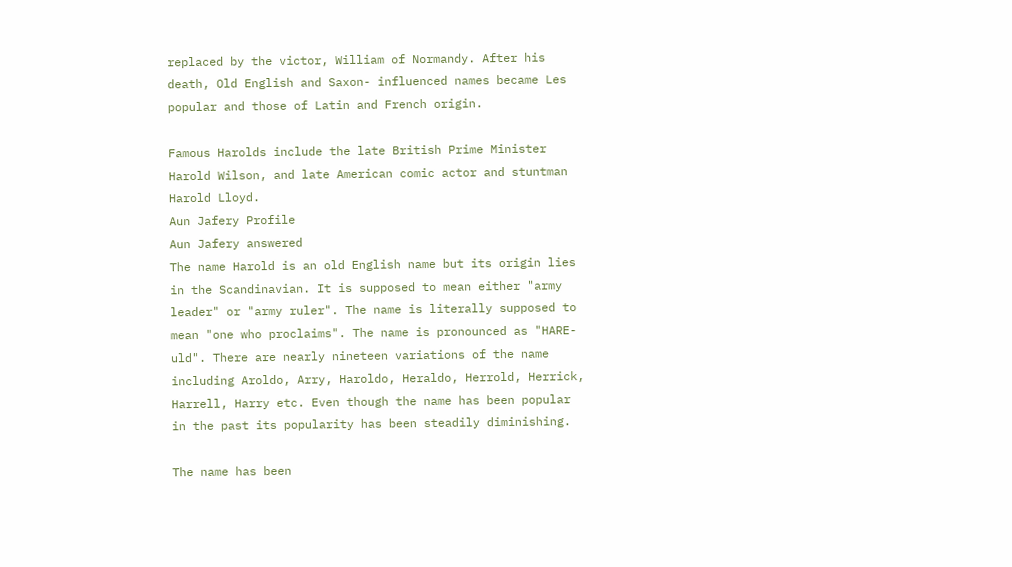replaced by the victor, William of Normandy. After his death, Old English and Saxon- influenced names became Les popular and those of Latin and French origin.

Famous Harolds include the late British Prime Minister Harold Wilson, and late American comic actor and stuntman Harold Lloyd.
Aun Jafery Profile
Aun Jafery answered
The name Harold is an old English name but its origin lies in the Scandinavian. It is supposed to mean either "army leader" or "army ruler". The name is literally supposed to mean "one who proclaims". The name is pronounced as "HARE-uld". There are nearly nineteen variations of the name including Aroldo, Arry, Haroldo, Heraldo, Herrold, Herrick, Harrell, Harry etc. Even though the name has been popular in the past its popularity has been steadily diminishing.

The name has been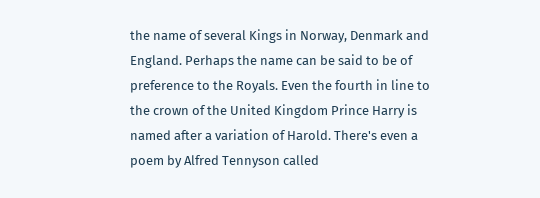the name of several Kings in Norway, Denmark and England. Perhaps the name can be said to be of preference to the Royals. Even the fourth in line to the crown of the United Kingdom Prince Harry is named after a variation of Harold. There's even a poem by Alfred Tennyson called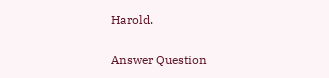Harold.

Answer Question